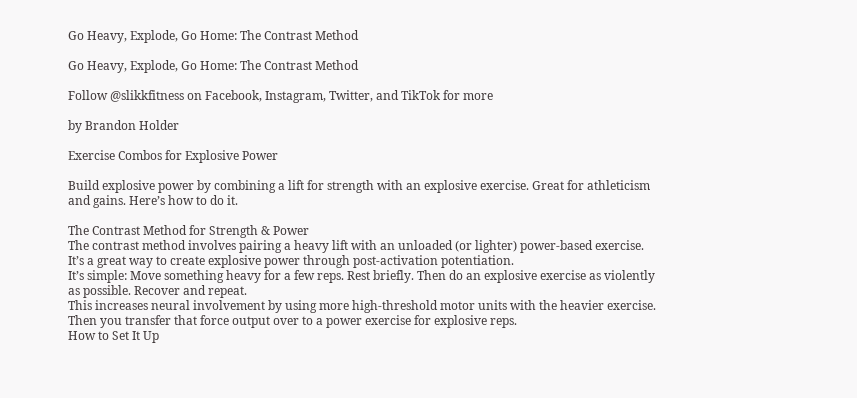Go Heavy, Explode, Go Home: The Contrast Method

Go Heavy, Explode, Go Home: The Contrast Method

Follow @slikkfitness on Facebook, Instagram, Twitter, and TikTok for more

by Brandon Holder

Exercise Combos for Explosive Power

Build explosive power by combining a lift for strength with an explosive exercise. Great for athleticism and gains. Here’s how to do it.

The Contrast Method for Strength & Power
The contrast method involves pairing a heavy lift with an unloaded (or lighter) power-based exercise. It’s a great way to create explosive power through post-activation potentiation.
It’s simple: Move something heavy for a few reps. Rest briefly. Then do an explosive exercise as violently as possible. Recover and repeat.
This increases neural involvement by using more high-threshold motor units with the heavier exercise. Then you transfer that force output over to a power exercise for explosive reps.
How to Set It Up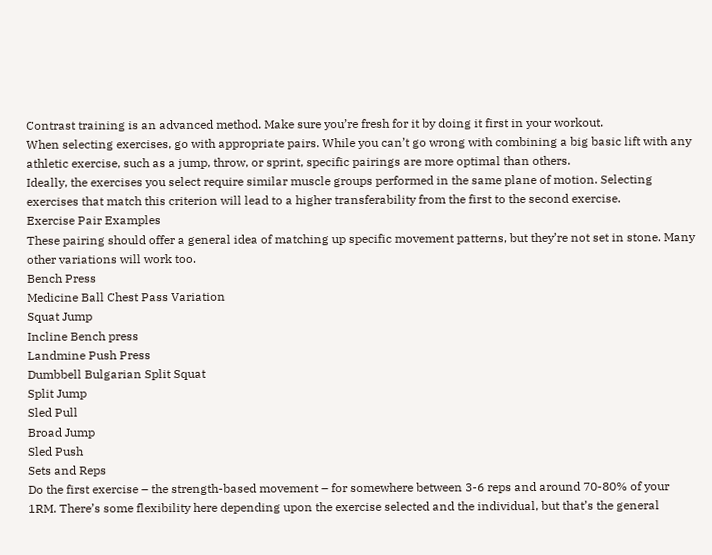Contrast training is an advanced method. Make sure you’re fresh for it by doing it first in your workout.
When selecting exercises, go with appropriate pairs. While you can’t go wrong with combining a big basic lift with any athletic exercise, such as a jump, throw, or sprint, specific pairings are more optimal than others.
Ideally, the exercises you select require similar muscle groups performed in the same plane of motion. Selecting exercises that match this criterion will lead to a higher transferability from the first to the second exercise.
Exercise Pair Examples
These pairing should offer a general idea of matching up specific movement patterns, but they’re not set in stone. Many other variations will work too.
Bench Press
Medicine Ball Chest Pass Variation
Squat Jump
Incline Bench press
Landmine Push Press
Dumbbell Bulgarian Split Squat
Split Jump
Sled Pull
Broad Jump
Sled Push
Sets and Reps
Do the first exercise – the strength-based movement – for somewhere between 3-6 reps and around 70-80% of your 1RM. There’s some flexibility here depending upon the exercise selected and the individual, but that’s the general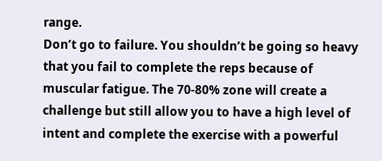range.
Don’t go to failure. You shouldn’t be going so heavy that you fail to complete the reps because of muscular fatigue. The 70-80% zone will create a challenge but still allow you to have a high level of intent and complete the exercise with a powerful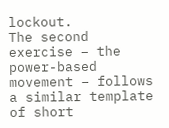lockout.
The second exercise – the power-based movement – follows a similar template of short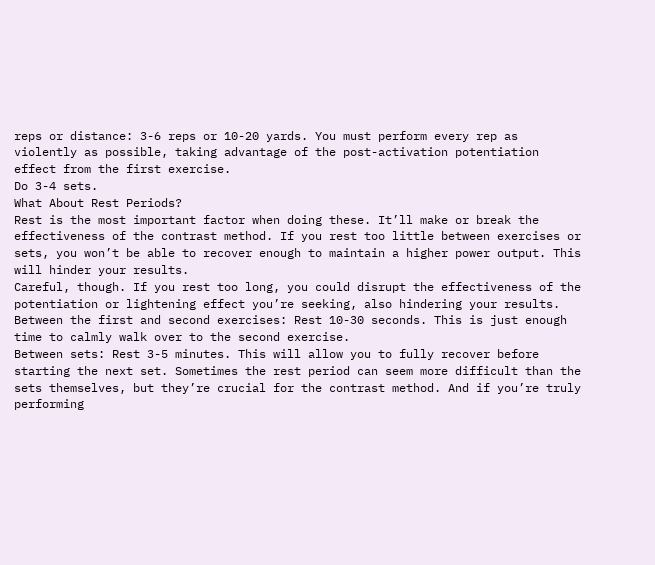reps or distance: 3-6 reps or 10-20 yards. You must perform every rep as violently as possible, taking advantage of the post-activation potentiation effect from the first exercise.
Do 3-4 sets.
What About Rest Periods?
Rest is the most important factor when doing these. It’ll make or break the effectiveness of the contrast method. If you rest too little between exercises or sets, you won’t be able to recover enough to maintain a higher power output. This will hinder your results.
Careful, though. If you rest too long, you could disrupt the effectiveness of the potentiation or lightening effect you’re seeking, also hindering your results.
Between the first and second exercises: Rest 10-30 seconds. This is just enough time to calmly walk over to the second exercise.
Between sets: Rest 3-5 minutes. This will allow you to fully recover before starting the next set. Sometimes the rest period can seem more difficult than the sets themselves, but they’re crucial for the contrast method. And if you’re truly performing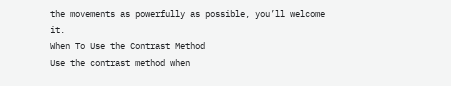the movements as powerfully as possible, you’ll welcome it.
When To Use the Contrast Method
Use the contrast method when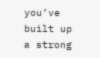you’ve built up a strong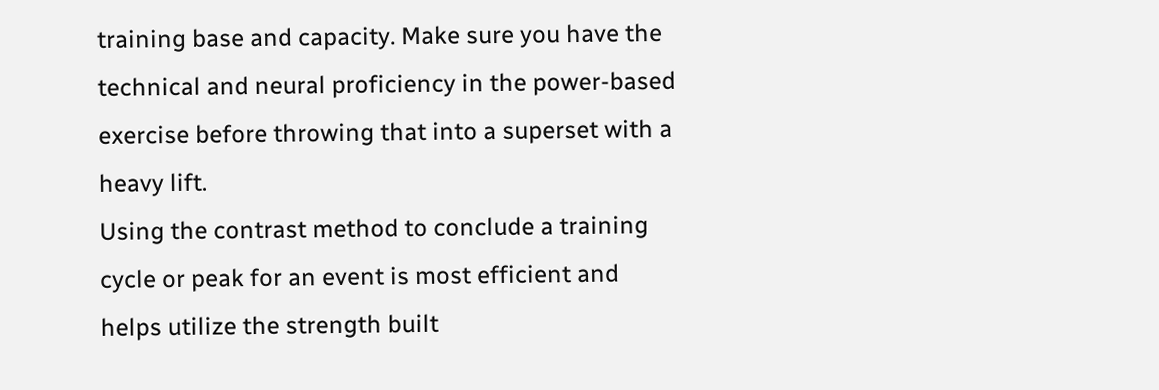training base and capacity. Make sure you have the technical and neural proficiency in the power-based exercise before throwing that into a superset with a heavy lift.
Using the contrast method to conclude a training cycle or peak for an event is most efficient and helps utilize the strength built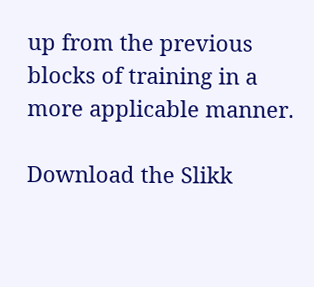up from the previous blocks of training in a more applicable manner.

Download the Slikk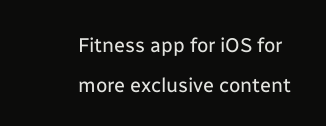Fitness app for iOS for more exclusive content